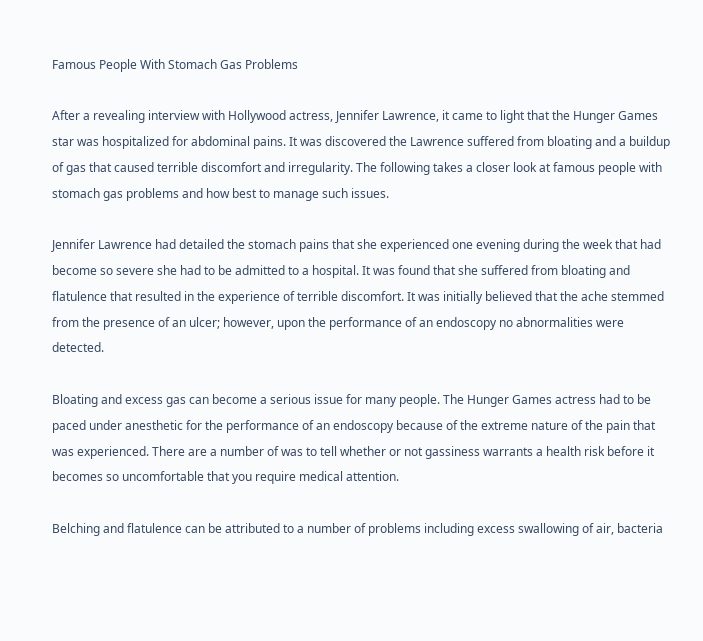Famous People With Stomach Gas Problems

After a revealing interview with Hollywood actress, Jennifer Lawrence, it came to light that the Hunger Games star was hospitalized for abdominal pains. It was discovered the Lawrence suffered from bloating and a buildup of gas that caused terrible discomfort and irregularity. The following takes a closer look at famous people with stomach gas problems and how best to manage such issues.

Jennifer Lawrence had detailed the stomach pains that she experienced one evening during the week that had become so severe she had to be admitted to a hospital. It was found that she suffered from bloating and flatulence that resulted in the experience of terrible discomfort. It was initially believed that the ache stemmed from the presence of an ulcer; however, upon the performance of an endoscopy no abnormalities were detected.

Bloating and excess gas can become a serious issue for many people. The Hunger Games actress had to be paced under anesthetic for the performance of an endoscopy because of the extreme nature of the pain that was experienced. There are a number of was to tell whether or not gassiness warrants a health risk before it becomes so uncomfortable that you require medical attention.

Belching and flatulence can be attributed to a number of problems including excess swallowing of air, bacteria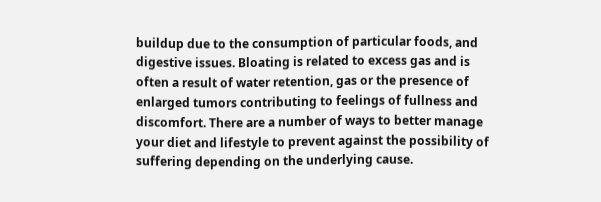buildup due to the consumption of particular foods, and digestive issues. Bloating is related to excess gas and is often a result of water retention, gas or the presence of enlarged tumors contributing to feelings of fullness and discomfort. There are a number of ways to better manage your diet and lifestyle to prevent against the possibility of suffering depending on the underlying cause.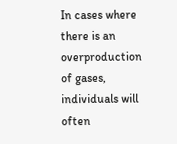In cases where there is an overproduction of gases, individuals will often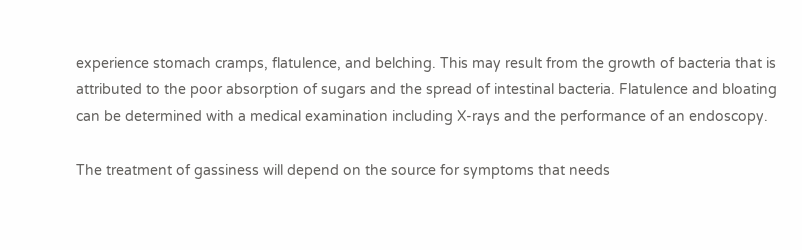experience stomach cramps, flatulence, and belching. This may result from the growth of bacteria that is attributed to the poor absorption of sugars and the spread of intestinal bacteria. Flatulence and bloating can be determined with a medical examination including X-rays and the performance of an endoscopy.

The treatment of gassiness will depend on the source for symptoms that needs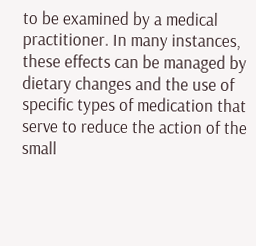to be examined by a medical practitioner. In many instances, these effects can be managed by dietary changes and the use of specific types of medication that serve to reduce the action of the small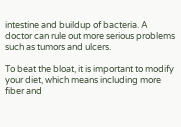intestine and buildup of bacteria. A doctor can rule out more serious problems such as tumors and ulcers.

To beat the bloat, it is important to modify your diet, which means including more fiber and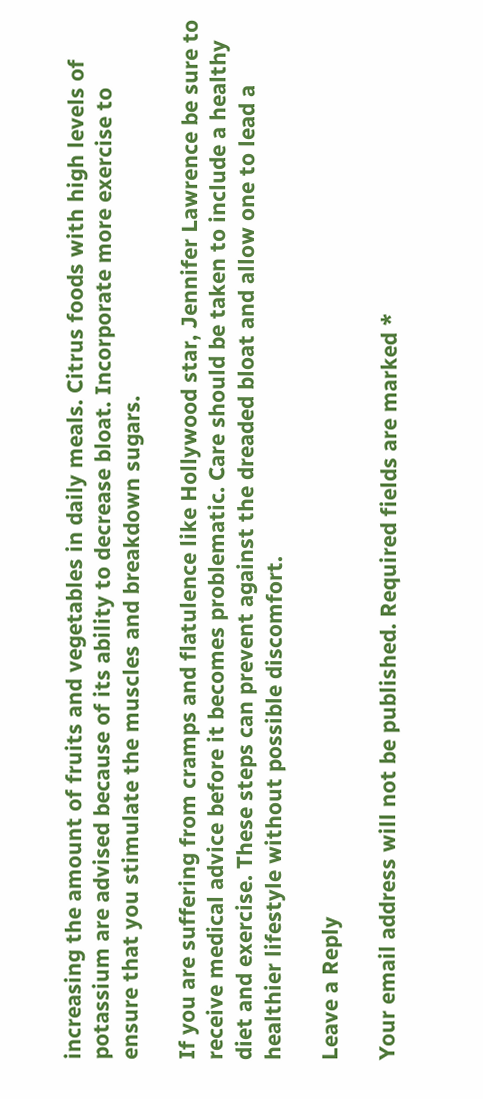increasing the amount of fruits and vegetables in daily meals. Citrus foods with high levels of potassium are advised because of its ability to decrease bloat. Incorporate more exercise to ensure that you stimulate the muscles and breakdown sugars.

If you are suffering from cramps and flatulence like Hollywood star, Jennifer Lawrence be sure to receive medical advice before it becomes problematic. Care should be taken to include a healthy diet and exercise. These steps can prevent against the dreaded bloat and allow one to lead a healthier lifestyle without possible discomfort.

Leave a Reply

Your email address will not be published. Required fields are marked *